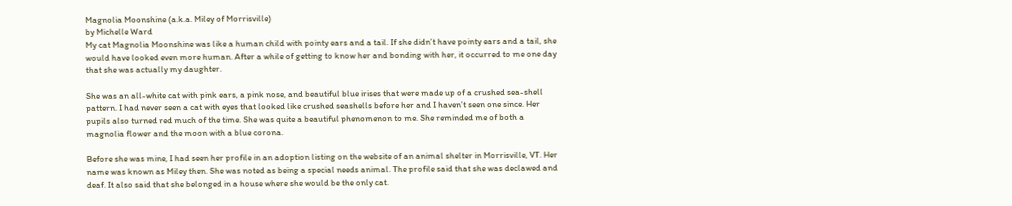Magnolia Moonshine (a.k.a. Miley of Morrisville)
by Michelle Ward
My cat Magnolia Moonshine was like a human child with pointy ears and a tail. If she didn’t have pointy ears and a tail, she would have looked even more human. After a while of getting to know her and bonding with her, it occurred to me one day that she was actually my daughter.

She was an all-white cat with pink ears, a pink nose, and beautiful blue irises that were made up of a crushed sea-shell pattern. I had never seen a cat with eyes that looked like crushed seashells before her and I haven’t seen one since. Her pupils also turned red much of the time. She was quite a beautiful phenomenon to me. She reminded me of both a magnolia flower and the moon with a blue corona.

Before she was mine, I had seen her profile in an adoption listing on the website of an animal shelter in Morrisville, VT. Her name was known as Miley then. She was noted as being a special needs animal. The profile said that she was declawed and deaf. It also said that she belonged in a house where she would be the only cat.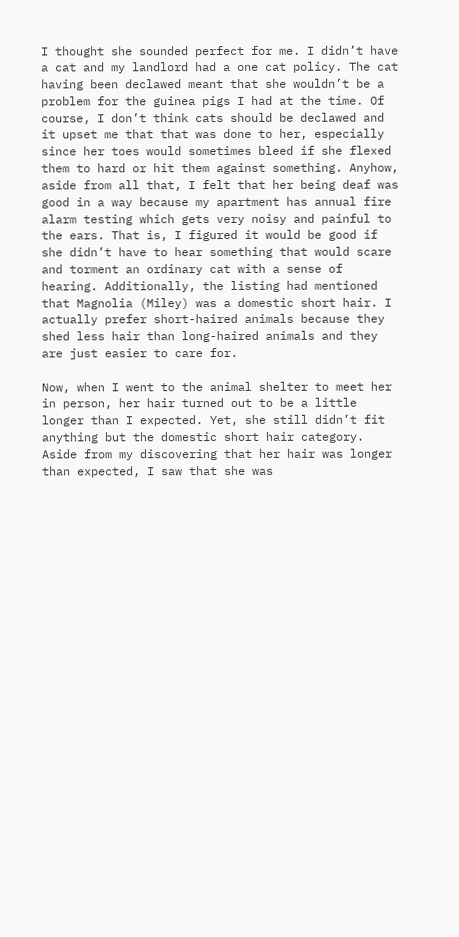I thought she sounded perfect for me. I didn’t have a cat and my landlord had a one cat policy. The cat having been declawed meant that she wouldn’t be a problem for the guinea pigs I had at the time. Of course, I don’t think cats should be declawed and it upset me that that was done to her, especially since her toes would sometimes bleed if she flexed them to hard or hit them against something. Anyhow, aside from all that, I felt that her being deaf was good in a way because my apartment has annual fire alarm testing which gets very noisy and painful to the ears. That is, I figured it would be good if she didn’t have to hear something that would scare and torment an ordinary cat with a sense of hearing. Additionally, the listing had mentioned that Magnolia (Miley) was a domestic short hair. I actually prefer short-haired animals because they shed less hair than long-haired animals and they are just easier to care for.

Now, when I went to the animal shelter to meet her in person, her hair turned out to be a little longer than I expected. Yet, she still didn’t fit anything but the domestic short hair category. Aside from my discovering that her hair was longer than expected, I saw that she was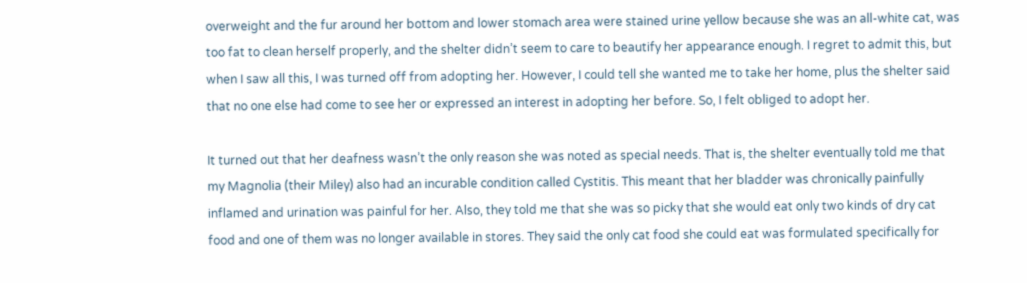overweight and the fur around her bottom and lower stomach area were stained urine yellow because she was an all-white cat, was too fat to clean herself properly, and the shelter didn’t seem to care to beautify her appearance enough. I regret to admit this, but when I saw all this, I was turned off from adopting her. However, I could tell she wanted me to take her home, plus the shelter said that no one else had come to see her or expressed an interest in adopting her before. So, I felt obliged to adopt her.

It turned out that her deafness wasn’t the only reason she was noted as special needs. That is, the shelter eventually told me that my Magnolia (their Miley) also had an incurable condition called Cystitis. This meant that her bladder was chronically painfully inflamed and urination was painful for her. Also, they told me that she was so picky that she would eat only two kinds of dry cat food and one of them was no longer available in stores. They said the only cat food she could eat was formulated specifically for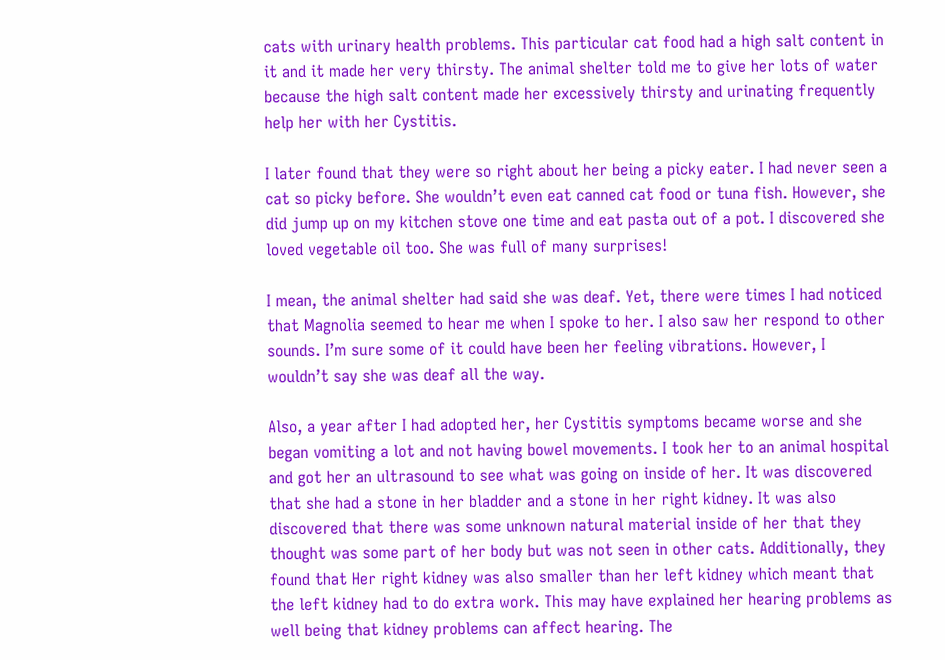cats with urinary health problems. This particular cat food had a high salt content in it and it made her very thirsty. The animal shelter told me to give her lots of water because the high salt content made her excessively thirsty and urinating frequently help her with her Cystitis.

I later found that they were so right about her being a picky eater. I had never seen a cat so picky before. She wouldn’t even eat canned cat food or tuna fish. However, she did jump up on my kitchen stove one time and eat pasta out of a pot. I discovered she loved vegetable oil too. She was full of many surprises!

I mean, the animal shelter had said she was deaf. Yet, there were times I had noticed that Magnolia seemed to hear me when I spoke to her. I also saw her respond to other sounds. I’m sure some of it could have been her feeling vibrations. However, I wouldn’t say she was deaf all the way.

Also, a year after I had adopted her, her Cystitis symptoms became worse and she began vomiting a lot and not having bowel movements. I took her to an animal hospital and got her an ultrasound to see what was going on inside of her. It was discovered that she had a stone in her bladder and a stone in her right kidney. It was also discovered that there was some unknown natural material inside of her that they thought was some part of her body but was not seen in other cats. Additionally, they found that Her right kidney was also smaller than her left kidney which meant that the left kidney had to do extra work. This may have explained her hearing problems as well being that kidney problems can affect hearing. The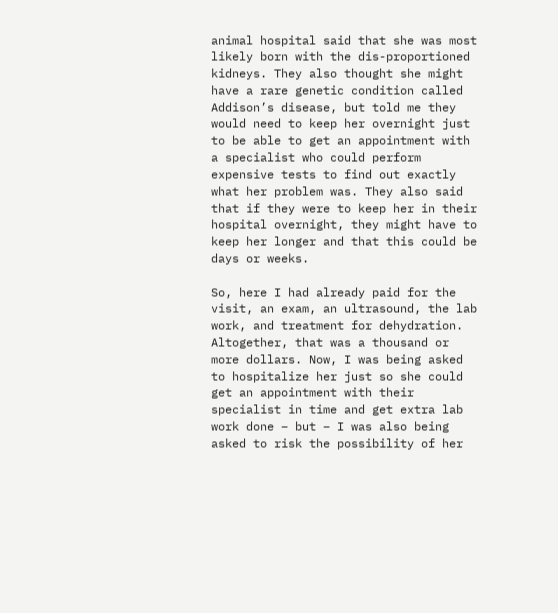animal hospital said that she was most likely born with the dis-proportioned kidneys. They also thought she might have a rare genetic condition called Addison’s disease, but told me they would need to keep her overnight just to be able to get an appointment with a specialist who could perform expensive tests to find out exactly what her problem was. They also said that if they were to keep her in their hospital overnight, they might have to keep her longer and that this could be days or weeks.

So, here I had already paid for the visit, an exam, an ultrasound, the lab work, and treatment for dehydration. Altogether, that was a thousand or more dollars. Now, I was being asked to hospitalize her just so she could get an appointment with their specialist in time and get extra lab work done – but – I was also being asked to risk the possibility of her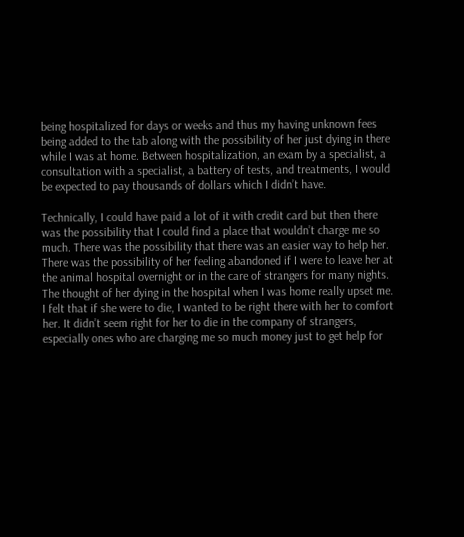being hospitalized for days or weeks and thus my having unknown fees being added to the tab along with the possibility of her just dying in there while I was at home. Between hospitalization, an exam by a specialist, a consultation with a specialist, a battery of tests, and treatments, I would be expected to pay thousands of dollars which I didn’t have.

Technically, I could have paid a lot of it with credit card but then there was the possibility that I could find a place that wouldn’t charge me so much. There was the possibility that there was an easier way to help her. There was the possibility of her feeling abandoned if I were to leave her at the animal hospital overnight or in the care of strangers for many nights. The thought of her dying in the hospital when I was home really upset me. I felt that if she were to die, I wanted to be right there with her to comfort her. It didn’t seem right for her to die in the company of strangers, especially ones who are charging me so much money just to get help for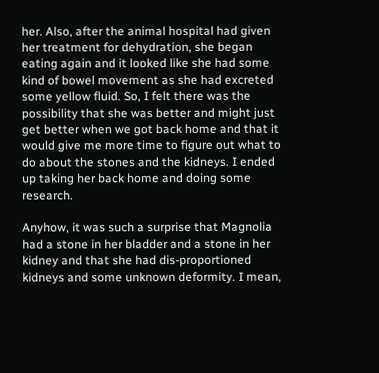her. Also, after the animal hospital had given her treatment for dehydration, she began eating again and it looked like she had some kind of bowel movement as she had excreted some yellow fluid. So, I felt there was the possibility that she was better and might just get better when we got back home and that it would give me more time to figure out what to do about the stones and the kidneys. I ended up taking her back home and doing some research.

Anyhow, it was such a surprise that Magnolia had a stone in her bladder and a stone in her kidney and that she had dis-proportioned kidneys and some unknown deformity. I mean,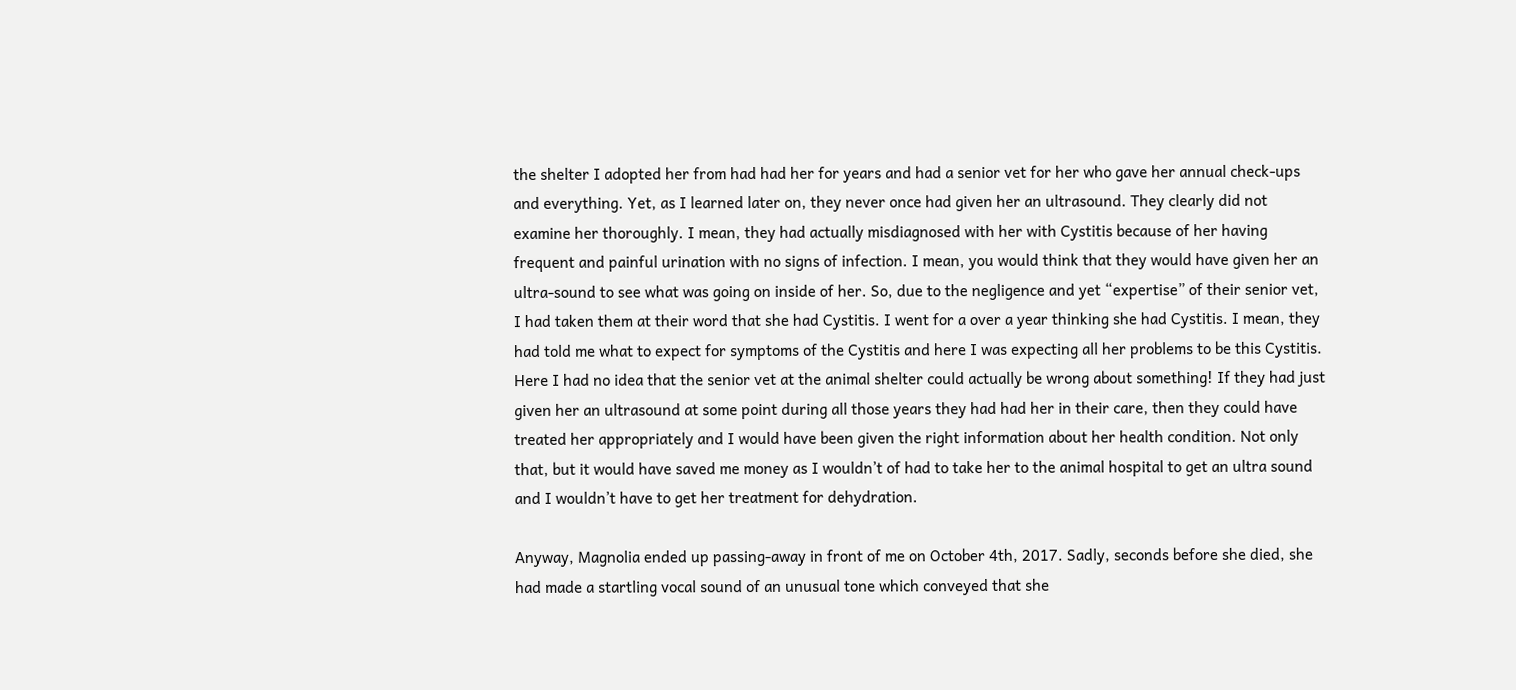the shelter I adopted her from had had her for years and had a senior vet for her who gave her annual check-ups and everything. Yet, as I learned later on, they never once had given her an ultrasound. They clearly did not examine her thoroughly. I mean, they had actually misdiagnosed with her with Cystitis because of her having frequent and painful urination with no signs of infection. I mean, you would think that they would have given her an ultra-sound to see what was going on inside of her. So, due to the negligence and yet “expertise” of their senior vet, I had taken them at their word that she had Cystitis. I went for a over a year thinking she had Cystitis. I mean, they had told me what to expect for symptoms of the Cystitis and here I was expecting all her problems to be this Cystitis. Here I had no idea that the senior vet at the animal shelter could actually be wrong about something! If they had just given her an ultrasound at some point during all those years they had had her in their care, then they could have treated her appropriately and I would have been given the right information about her health condition. Not only that, but it would have saved me money as I wouldn’t of had to take her to the animal hospital to get an ultra sound and I wouldn’t have to get her treatment for dehydration.

Anyway, Magnolia ended up passing-away in front of me on October 4th, 2017. Sadly, seconds before she died, she had made a startling vocal sound of an unusual tone which conveyed that she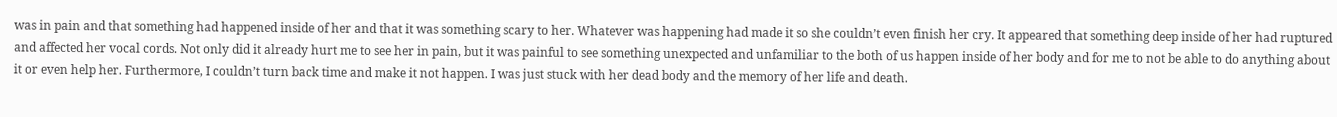was in pain and that something had happened inside of her and that it was something scary to her. Whatever was happening had made it so she couldn’t even finish her cry. It appeared that something deep inside of her had ruptured and affected her vocal cords. Not only did it already hurt me to see her in pain, but it was painful to see something unexpected and unfamiliar to the both of us happen inside of her body and for me to not be able to do anything about it or even help her. Furthermore, I couldn’t turn back time and make it not happen. I was just stuck with her dead body and the memory of her life and death.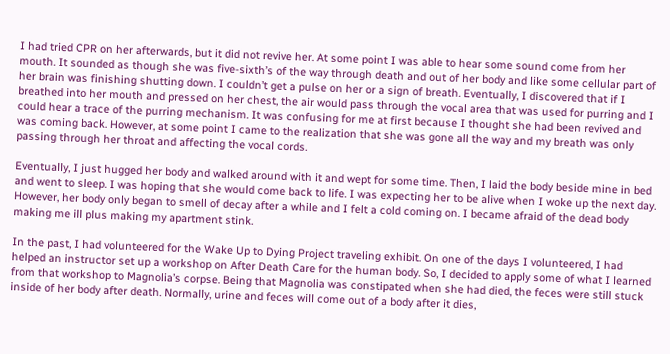I had tried CPR on her afterwards, but it did not revive her. At some point I was able to hear some sound come from her mouth. It sounded as though she was five-sixth’s of the way through death and out of her body and like some cellular part of her brain was finishing shutting down. I couldn’t get a pulse on her or a sign of breath. Eventually, I discovered that if I breathed into her mouth and pressed on her chest, the air would pass through the vocal area that was used for purring and I could hear a trace of the purring mechanism. It was confusing for me at first because I thought she had been revived and was coming back. However, at some point I came to the realization that she was gone all the way and my breath was only passing through her throat and affecting the vocal cords.

Eventually, I just hugged her body and walked around with it and wept for some time. Then, I laid the body beside mine in bed and went to sleep. I was hoping that she would come back to life. I was expecting her to be alive when I woke up the next day. However, her body only began to smell of decay after a while and I felt a cold coming on. I became afraid of the dead body making me ill plus making my apartment stink.

In the past, I had volunteered for the Wake Up to Dying Project traveling exhibit. On one of the days I volunteered, I had helped an instructor set up a workshop on After Death Care for the human body. So, I decided to apply some of what I learned from that workshop to Magnolia’s corpse. Being that Magnolia was constipated when she had died, the feces were still stuck inside of her body after death. Normally, urine and feces will come out of a body after it dies,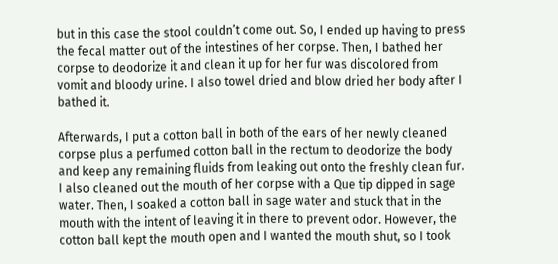but in this case the stool couldn’t come out. So, I ended up having to press the fecal matter out of the intestines of her corpse. Then, I bathed her corpse to deodorize it and clean it up for her fur was discolored from vomit and bloody urine. I also towel dried and blow dried her body after I bathed it.

Afterwards, I put a cotton ball in both of the ears of her newly cleaned corpse plus a perfumed cotton ball in the rectum to deodorize the body and keep any remaining fluids from leaking out onto the freshly clean fur. I also cleaned out the mouth of her corpse with a Que tip dipped in sage water. Then, I soaked a cotton ball in sage water and stuck that in the mouth with the intent of leaving it in there to prevent odor. However, the cotton ball kept the mouth open and I wanted the mouth shut, so I took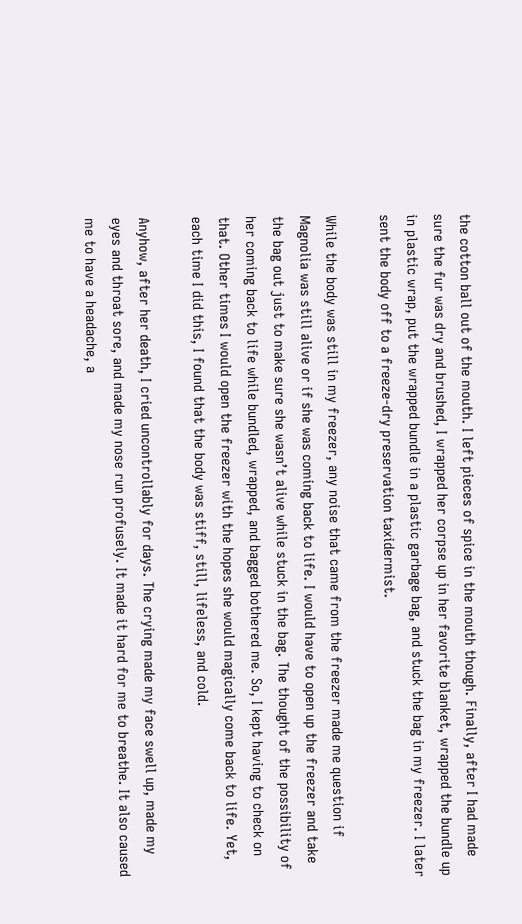the cotton ball out of the mouth. I left pieces of spice in the mouth though. Finally, after I had made sure the fur was dry and brushed, I wrapped her corpse up in her favorite blanket, wrapped the bundle up in plastic wrap, put the wrapped bundle in a plastic garbage bag, and stuck the bag in my freezer. I later sent the body off to a freeze-dry preservation taxidermist.

While the body was still in my freezer, any noise that came from the freezer made me question if Magnolia was still alive or if she was coming back to life. I would have to open up the freezer and take the bag out just to make sure she wasn’t alive while stuck in the bag. The thought of the possibility of her coming back to life while bundled, wrapped, and bagged bothered me. So, I kept having to check on that. Other times I would open the freezer with the hopes she would magically come back to life. Yet, each time I did this, I found that the body was stiff, still, lifeless, and cold.

Anyhow, after her death, I cried uncontrollably for days. The crying made my face swell up, made my eyes and throat sore, and made my nose run profusely. It made it hard for me to breathe. It also caused me to have a headache, a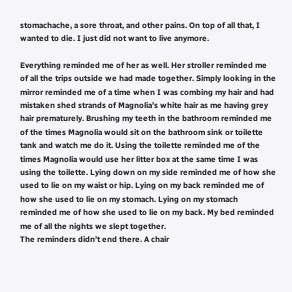stomachache, a sore throat, and other pains. On top of all that, I wanted to die. I just did not want to live anymore.

Everything reminded me of her as well. Her stroller reminded me of all the trips outside we had made together. Simply looking in the mirror reminded me of a time when I was combing my hair and had mistaken shed strands of Magnolia’s white hair as me having grey hair prematurely. Brushing my teeth in the bathroom reminded me of the times Magnolia would sit on the bathroom sink or toilette tank and watch me do it. Using the toilette reminded me of the times Magnolia would use her litter box at the same time I was using the toilette. Lying down on my side reminded me of how she used to lie on my waist or hip. Lying on my back reminded me of how she used to lie on my stomach. Lying on my stomach reminded me of how she used to lie on my back. My bed reminded me of all the nights we slept together.
The reminders didn’t end there. A chair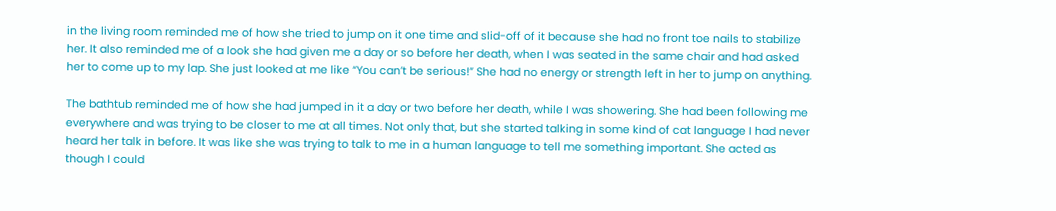in the living room reminded me of how she tried to jump on it one time and slid-off of it because she had no front toe nails to stabilize her. It also reminded me of a look she had given me a day or so before her death, when I was seated in the same chair and had asked her to come up to my lap. She just looked at me like “You can’t be serious!” She had no energy or strength left in her to jump on anything.

The bathtub reminded me of how she had jumped in it a day or two before her death, while I was showering. She had been following me everywhere and was trying to be closer to me at all times. Not only that, but she started talking in some kind of cat language I had never heard her talk in before. It was like she was trying to talk to me in a human language to tell me something important. She acted as though I could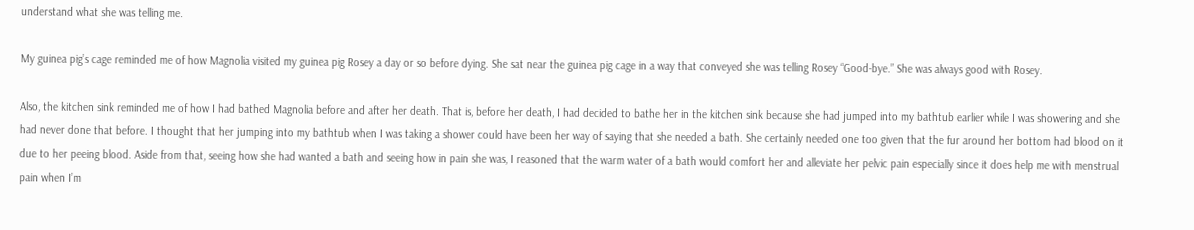understand what she was telling me.

My guinea pig’s cage reminded me of how Magnolia visited my guinea pig Rosey a day or so before dying. She sat near the guinea pig cage in a way that conveyed she was telling Rosey “Good-bye.” She was always good with Rosey.

Also, the kitchen sink reminded me of how I had bathed Magnolia before and after her death. That is, before her death, I had decided to bathe her in the kitchen sink because she had jumped into my bathtub earlier while I was showering and she had never done that before. I thought that her jumping into my bathtub when I was taking a shower could have been her way of saying that she needed a bath. She certainly needed one too given that the fur around her bottom had blood on it due to her peeing blood. Aside from that, seeing how she had wanted a bath and seeing how in pain she was, I reasoned that the warm water of a bath would comfort her and alleviate her pelvic pain especially since it does help me with menstrual pain when I’m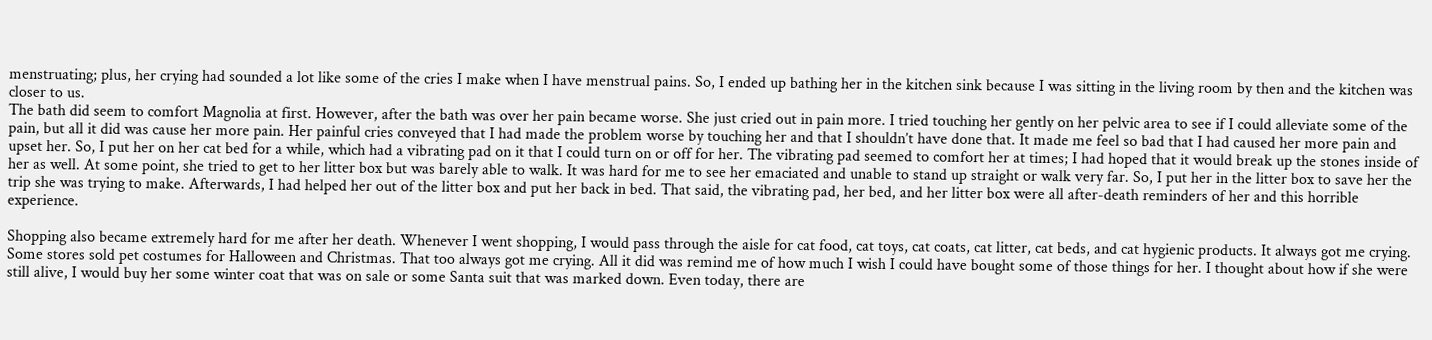menstruating; plus, her crying had sounded a lot like some of the cries I make when I have menstrual pains. So, I ended up bathing her in the kitchen sink because I was sitting in the living room by then and the kitchen was closer to us.
The bath did seem to comfort Magnolia at first. However, after the bath was over her pain became worse. She just cried out in pain more. I tried touching her gently on her pelvic area to see if I could alleviate some of the pain, but all it did was cause her more pain. Her painful cries conveyed that I had made the problem worse by touching her and that I shouldn’t have done that. It made me feel so bad that I had caused her more pain and upset her. So, I put her on her cat bed for a while, which had a vibrating pad on it that I could turn on or off for her. The vibrating pad seemed to comfort her at times; I had hoped that it would break up the stones inside of her as well. At some point, she tried to get to her litter box but was barely able to walk. It was hard for me to see her emaciated and unable to stand up straight or walk very far. So, I put her in the litter box to save her the trip she was trying to make. Afterwards, I had helped her out of the litter box and put her back in bed. That said, the vibrating pad, her bed, and her litter box were all after-death reminders of her and this horrible experience.

Shopping also became extremely hard for me after her death. Whenever I went shopping, I would pass through the aisle for cat food, cat toys, cat coats, cat litter, cat beds, and cat hygienic products. It always got me crying. Some stores sold pet costumes for Halloween and Christmas. That too always got me crying. All it did was remind me of how much I wish I could have bought some of those things for her. I thought about how if she were still alive, I would buy her some winter coat that was on sale or some Santa suit that was marked down. Even today, there are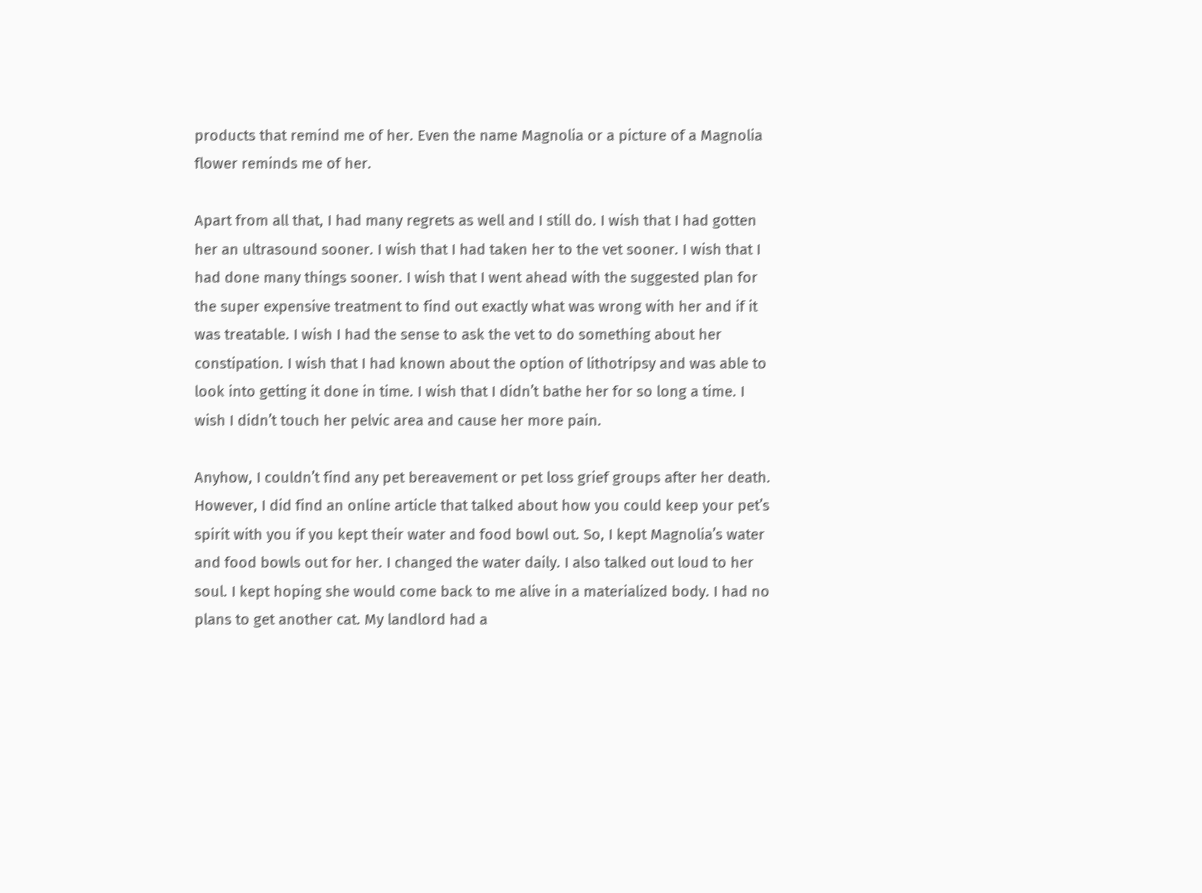products that remind me of her. Even the name Magnolia or a picture of a Magnolia flower reminds me of her.

Apart from all that, I had many regrets as well and I still do. I wish that I had gotten her an ultrasound sooner. I wish that I had taken her to the vet sooner. I wish that I had done many things sooner. I wish that I went ahead with the suggested plan for the super expensive treatment to find out exactly what was wrong with her and if it was treatable. I wish I had the sense to ask the vet to do something about her constipation. I wish that I had known about the option of lithotripsy and was able to look into getting it done in time. I wish that I didn’t bathe her for so long a time. I wish I didn’t touch her pelvic area and cause her more pain.

Anyhow, I couldn’t find any pet bereavement or pet loss grief groups after her death. However, I did find an online article that talked about how you could keep your pet’s spirit with you if you kept their water and food bowl out. So, I kept Magnolia’s water and food bowls out for her. I changed the water daily. I also talked out loud to her soul. I kept hoping she would come back to me alive in a materialized body. I had no plans to get another cat. My landlord had a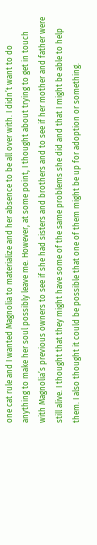one cat rule and I wanted Magnolia to materialize and her absence to be all over with. I didn’t want to do anything to make her soul possibly leave me. However, at some point, I thought about trying to get in touch with Magnolia’s previous owners to see if she had sisters and brothers and to see if her mother and father were still alive. I thought that they might have some of the same problems she did and that I might be able to help them. I also thought it could be possible that one of them might be up for adoption or something.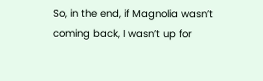So, in the end, if Magnolia wasn’t coming back, I wasn’t up for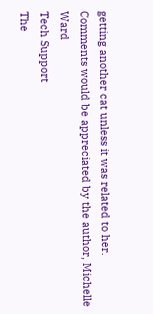getting another cat unless it was related to her.
Comments would be appreciated by the author, Michelle Ward
Tech Support
The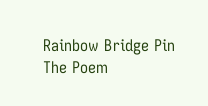Rainbow Bridge Pin
The Poem